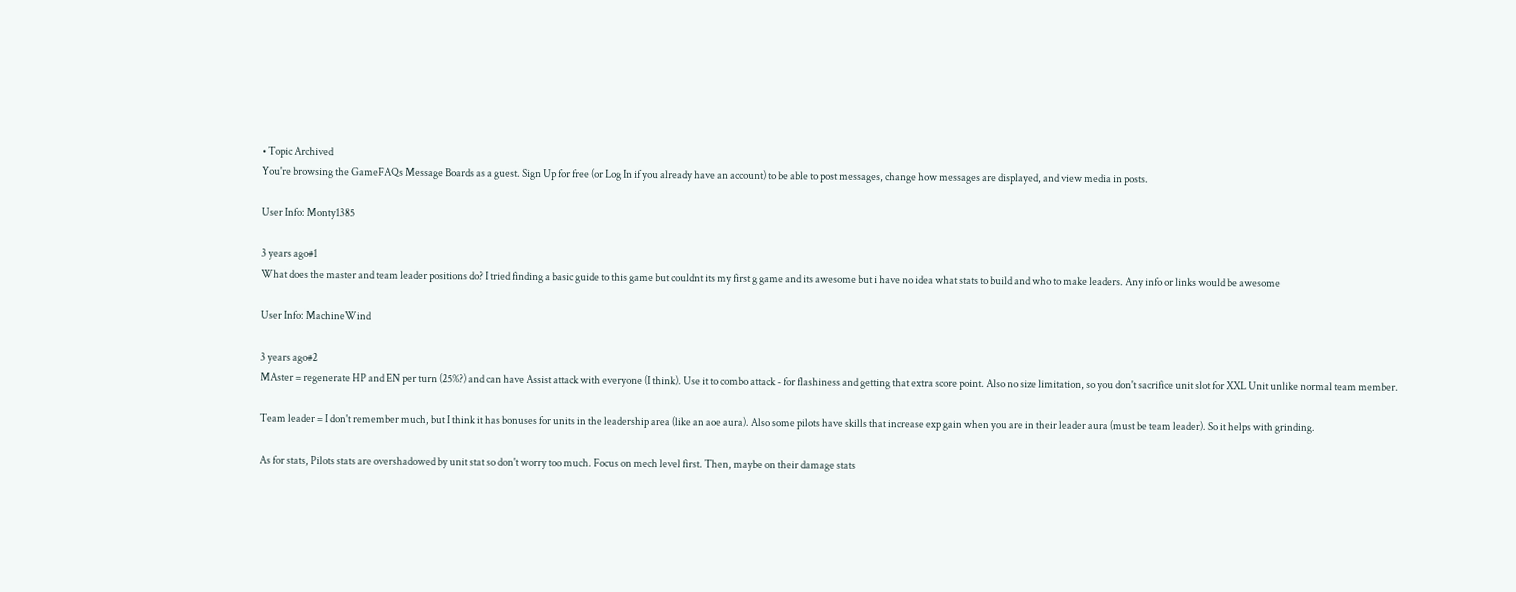• Topic Archived
You're browsing the GameFAQs Message Boards as a guest. Sign Up for free (or Log In if you already have an account) to be able to post messages, change how messages are displayed, and view media in posts.

User Info: Monty1385

3 years ago#1
What does the master and team leader positions do? I tried finding a basic guide to this game but couldnt its my first g game and its awesome but i have no idea what stats to build and who to make leaders. Any info or links would be awesome

User Info: MachineWind

3 years ago#2
MAster = regenerate HP and EN per turn (25%?) and can have Assist attack with everyone (I think). Use it to combo attack - for flashiness and getting that extra score point. Also no size limitation, so you don't sacrifice unit slot for XXL Unit unlike normal team member.

Team leader = I don't remember much, but I think it has bonuses for units in the leadership area (like an aoe aura). Also some pilots have skills that increase exp gain when you are in their leader aura (must be team leader). So it helps with grinding.

As for stats, Pilots stats are overshadowed by unit stat so don't worry too much. Focus on mech level first. Then, maybe on their damage stats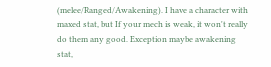(melee/Ranged/Awakening). I have a character with maxed stat, but If your mech is weak, it won't really do them any good. Exception maybe awakening stat,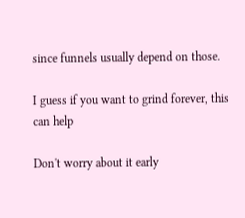since funnels usually depend on those.

I guess if you want to grind forever, this can help

Don't worry about it early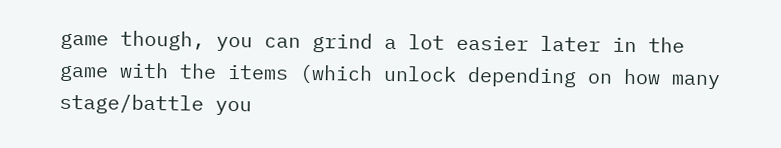game though, you can grind a lot easier later in the game with the items (which unlock depending on how many stage/battle you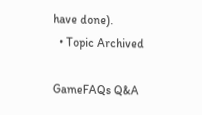have done).
  • Topic Archived

GameFAQs Q&A